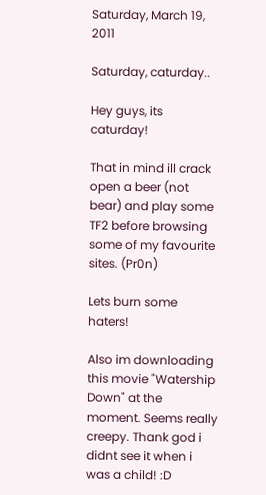Saturday, March 19, 2011

Saturday, caturday..

Hey guys, its caturday!

That in mind ill crack open a beer (not bear) and play some TF2 before browsing some of my favourite sites. (Pr0n)

Lets burn some haters!

Also im downloading this movie "Watership Down" at the moment. Seems really creepy. Thank god i didnt see it when i was a child! :D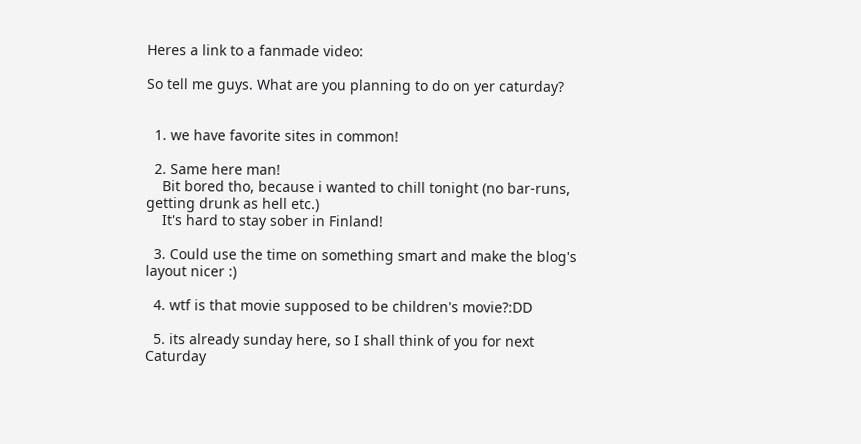Heres a link to a fanmade video:

So tell me guys. What are you planning to do on yer caturday?


  1. we have favorite sites in common!

  2. Same here man!
    Bit bored tho, because i wanted to chill tonight (no bar-runs, getting drunk as hell etc.)
    It's hard to stay sober in Finland!

  3. Could use the time on something smart and make the blog's layout nicer :)

  4. wtf is that movie supposed to be children's movie?:DD

  5. its already sunday here, so I shall think of you for next Caturday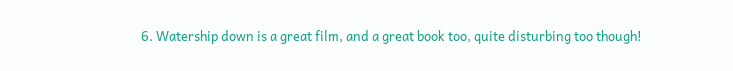6. Watership down is a great film, and a great book too, quite disturbing too though!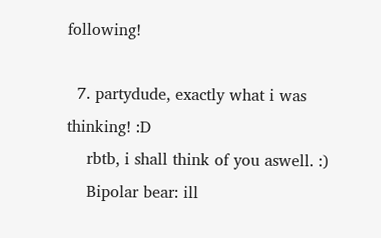following!

  7. partydude, exactly what i was thinking! :D
    rbtb, i shall think of you aswell. :)
    Bipolar bear: ill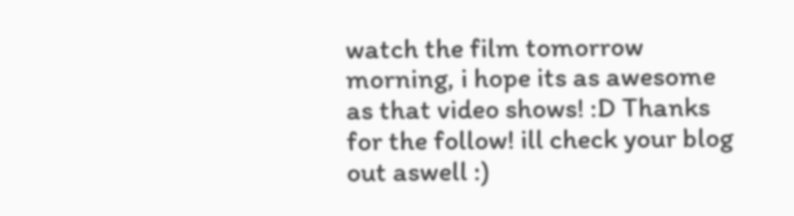watch the film tomorrow morning, i hope its as awesome as that video shows! :D Thanks for the follow! ill check your blog out aswell :)